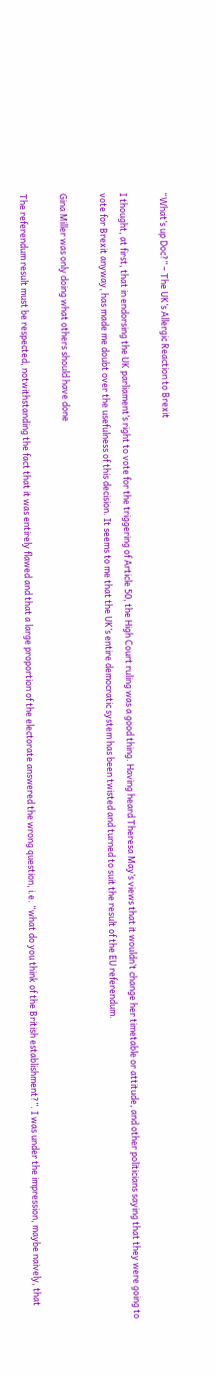“What’s up Doc?” – The UK’s Allergic Reaction to Brexit

I thought, at first, that in endorsing the UK parliament’s right to vote for the triggering of Article 50, the High Court ruling was a good thing. Having heard Theresa May’s views that it wouldn’t change her timetable or attitude, and other politicians saying that they were going to vote for Brexit anyway, has made me doubt over the usefulness of this decision. It seems to me that the UK’s entire democratic system has been twisted and turned to suit the result of the EU referendum.

Gina Miller was only doing what others should have done

The referendum result must be respected, notwithstanding the fact that it was entirely flawed and that a large proportion of the electorate answered the wrong question, i.e. “what do you think of the British establishment?”. I was under the impression, maybe naively, that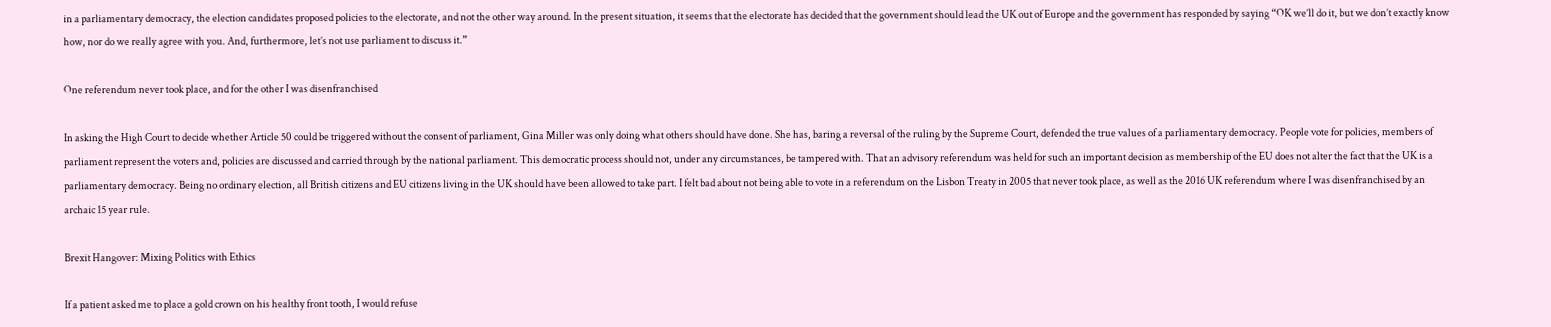in a parliamentary democracy, the election candidates proposed policies to the electorate, and not the other way around. In the present situation, it seems that the electorate has decided that the government should lead the UK out of Europe and the government has responded by saying “OK we’ll do it, but we don’t exactly know how, nor do we really agree with you. And, furthermore, let’s not use parliament to discuss it.”

One referendum never took place, and for the other I was disenfranchised

In asking the High Court to decide whether Article 50 could be triggered without the consent of parliament, Gina Miller was only doing what others should have done. She has, baring a reversal of the ruling by the Supreme Court, defended the true values of a parliamentary democracy. People vote for policies, members of parliament represent the voters and, policies are discussed and carried through by the national parliament. This democratic process should not, under any circumstances, be tampered with. That an advisory referendum was held for such an important decision as membership of the EU does not alter the fact that the UK is a parliamentary democracy. Being no ordinary election, all British citizens and EU citizens living in the UK should have been allowed to take part. I felt bad about not being able to vote in a referendum on the Lisbon Treaty in 2005 that never took place, as well as the 2016 UK referendum where I was disenfranchised by an archaic 15 year rule.

Brexit Hangover: Mixing Politics with Ethics

If a patient asked me to place a gold crown on his healthy front tooth, I would refuse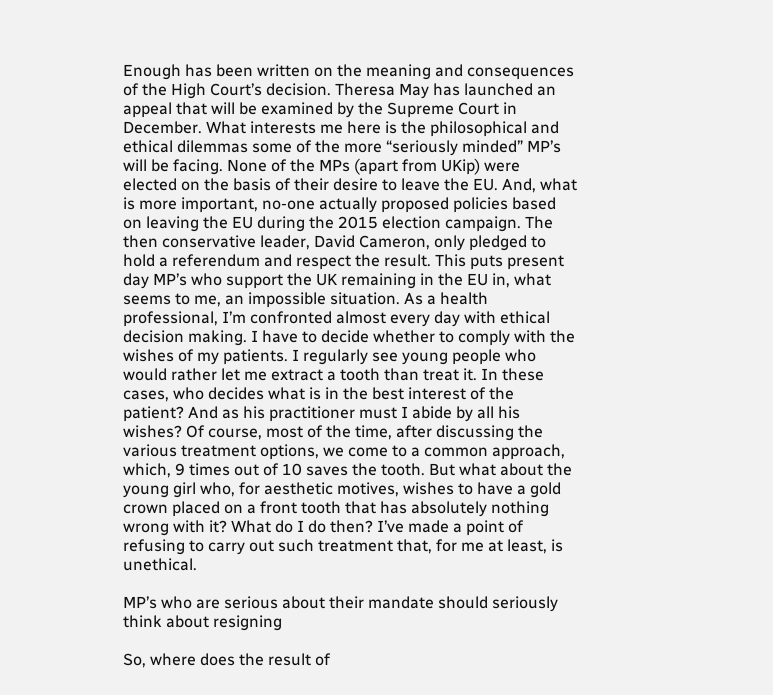Enough has been written on the meaning and consequences of the High Court’s decision. Theresa May has launched an appeal that will be examined by the Supreme Court in December. What interests me here is the philosophical and ethical dilemmas some of the more “seriously minded” MP’s will be facing. None of the MPs (apart from UKip) were elected on the basis of their desire to leave the EU. And, what is more important, no-one actually proposed policies based on leaving the EU during the 2015 election campaign. The then conservative leader, David Cameron, only pledged to hold a referendum and respect the result. This puts present day MP’s who support the UK remaining in the EU in, what seems to me, an impossible situation. As a health professional, I’m confronted almost every day with ethical decision making. I have to decide whether to comply with the wishes of my patients. I regularly see young people who would rather let me extract a tooth than treat it. In these cases, who decides what is in the best interest of the patient? And as his practitioner must I abide by all his wishes? Of course, most of the time, after discussing the various treatment options, we come to a common approach, which, 9 times out of 10 saves the tooth. But what about the young girl who, for aesthetic motives, wishes to have a gold crown placed on a front tooth that has absolutely nothing wrong with it? What do I do then? I’ve made a point of refusing to carry out such treatment that, for me at least, is unethical.

MP’s who are serious about their mandate should seriously think about resigning

So, where does the result of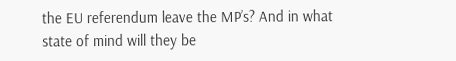the EU referendum leave the MP’s? And in what state of mind will they be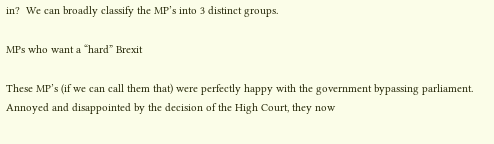in?  We can broadly classify the MP’s into 3 distinct groups.

MPs who want a “hard” Brexit

These MP’s (if we can call them that) were perfectly happy with the government bypassing parliament. Annoyed and disappointed by the decision of the High Court, they now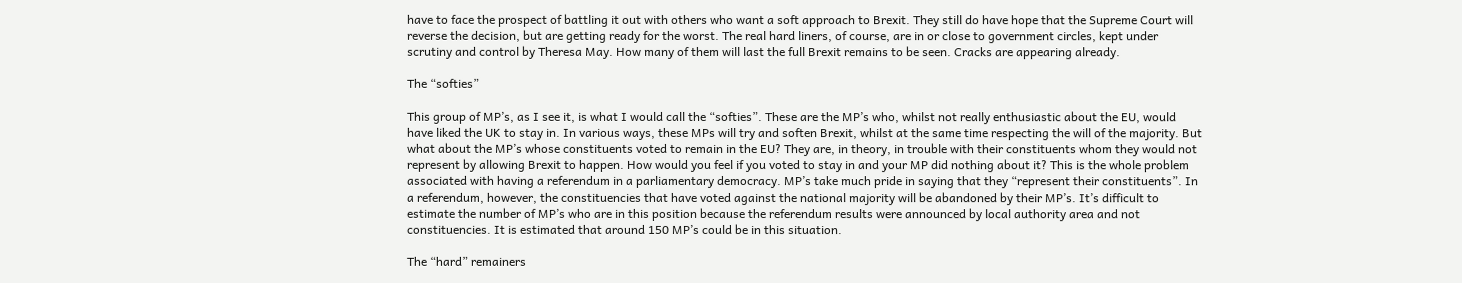have to face the prospect of battling it out with others who want a soft approach to Brexit. They still do have hope that the Supreme Court will reverse the decision, but are getting ready for the worst. The real hard liners, of course, are in or close to government circles, kept under scrutiny and control by Theresa May. How many of them will last the full Brexit remains to be seen. Cracks are appearing already.

The “softies”

This group of MP’s, as I see it, is what I would call the “softies”. These are the MP’s who, whilst not really enthusiastic about the EU, would have liked the UK to stay in. In various ways, these MPs will try and soften Brexit, whilst at the same time respecting the will of the majority. But what about the MP’s whose constituents voted to remain in the EU? They are, in theory, in trouble with their constituents whom they would not represent by allowing Brexit to happen. How would you feel if you voted to stay in and your MP did nothing about it? This is the whole problem associated with having a referendum in a parliamentary democracy. MP’s take much pride in saying that they “represent their constituents”. In a referendum, however, the constituencies that have voted against the national majority will be abandoned by their MP’s. It’s difficult to estimate the number of MP’s who are in this position because the referendum results were announced by local authority area and not constituencies. It is estimated that around 150 MP’s could be in this situation.

The “hard” remainers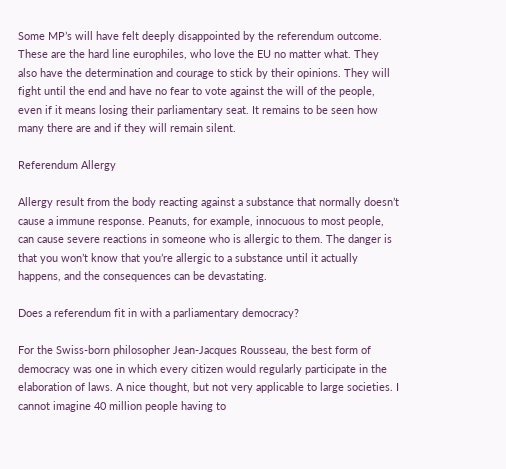Some MP’s will have felt deeply disappointed by the referendum outcome. These are the hard line europhiles, who love the EU no matter what. They also have the determination and courage to stick by their opinions. They will fight until the end and have no fear to vote against the will of the people, even if it means losing their parliamentary seat. It remains to be seen how many there are and if they will remain silent.

Referendum Allergy

Allergy result from the body reacting against a substance that normally doesn’t cause a immune response. Peanuts, for example, innocuous to most people, can cause severe reactions in someone who is allergic to them. The danger is that you won’t know that you’re allergic to a substance until it actually happens, and the consequences can be devastating.

Does a referendum fit in with a parliamentary democracy?

For the Swiss-born philosopher Jean-Jacques Rousseau, the best form of democracy was one in which every citizen would regularly participate in the elaboration of laws. A nice thought, but not very applicable to large societies. I cannot imagine 40 million people having to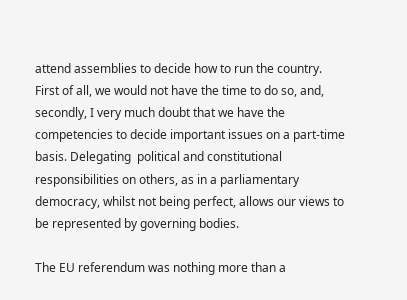attend assemblies to decide how to run the country. First of all, we would not have the time to do so, and, secondly, I very much doubt that we have the competencies to decide important issues on a part-time basis. Delegating  political and constitutional responsibilities on others, as in a parliamentary democracy, whilst not being perfect, allows our views to be represented by governing bodies.

The EU referendum was nothing more than a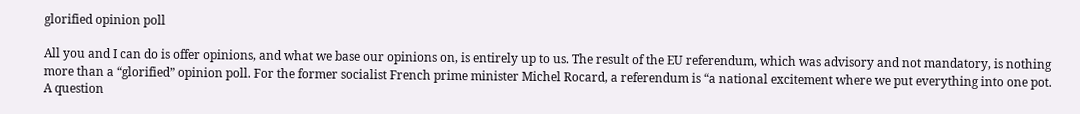glorified opinion poll

All you and I can do is offer opinions, and what we base our opinions on, is entirely up to us. The result of the EU referendum, which was advisory and not mandatory, is nothing more than a “glorified” opinion poll. For the former socialist French prime minister Michel Rocard, a referendum is “a national excitement where we put everything into one pot. A question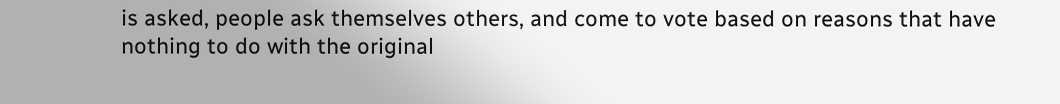is asked, people ask themselves others, and come to vote based on reasons that have nothing to do with the original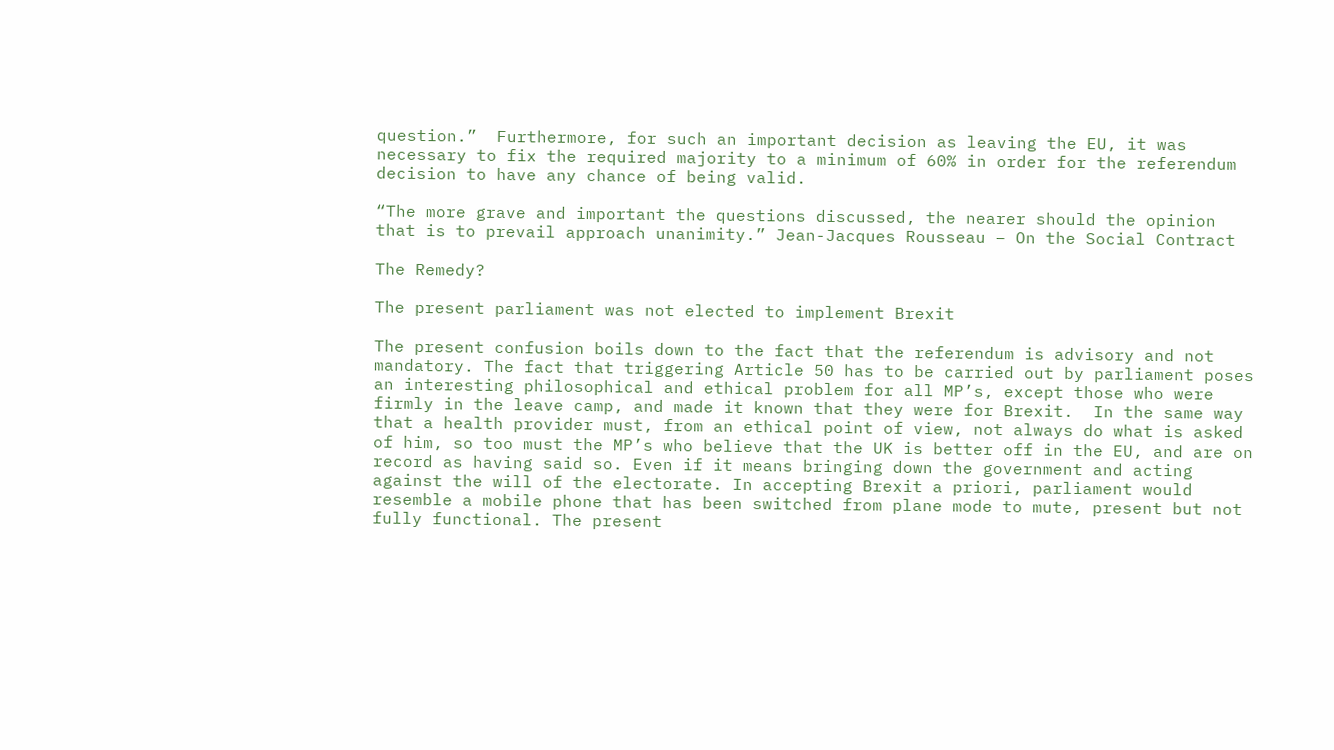question.”  Furthermore, for such an important decision as leaving the EU, it was necessary to fix the required majority to a minimum of 60% in order for the referendum decision to have any chance of being valid.

“The more grave and important the questions discussed, the nearer should the opinion that is to prevail approach unanimity.” Jean-Jacques Rousseau – On the Social Contract

The Remedy?

The present parliament was not elected to implement Brexit

The present confusion boils down to the fact that the referendum is advisory and not mandatory. The fact that triggering Article 50 has to be carried out by parliament poses an interesting philosophical and ethical problem for all MP’s, except those who were firmly in the leave camp, and made it known that they were for Brexit.  In the same way that a health provider must, from an ethical point of view, not always do what is asked of him, so too must the MP’s who believe that the UK is better off in the EU, and are on record as having said so. Even if it means bringing down the government and acting against the will of the electorate. In accepting Brexit a priori, parliament would resemble a mobile phone that has been switched from plane mode to mute, present but not fully functional. The present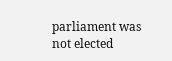parliament was not elected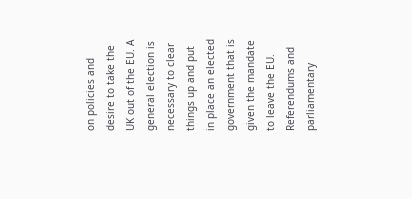on policies and desire to take the UK out of the EU. A general election is necessary to clear things up and put in place an elected government that is given the mandate to leave the EU. Referendums and parliamentary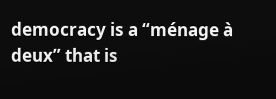democracy is a “ménage à deux” that is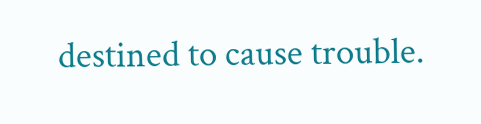destined to cause trouble.